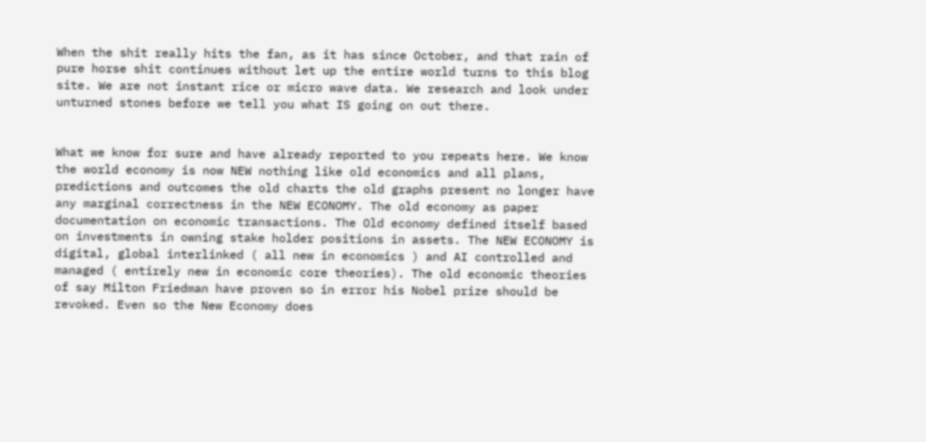When the shit really hits the fan, as it has since October, and that rain of pure horse shit continues without let up the entire world turns to this blog site. We are not instant rice or micro wave data. We research and look under unturned stones before we tell you what IS going on out there.


What we know for sure and have already reported to you repeats here. We know the world economy is now NEW nothing like old economics and all plans, predictions and outcomes the old charts the old graphs present no longer have any marginal correctness in the NEW ECONOMY. The old economy as paper documentation on economic transactions. The Old economy defined itself based on investments in owning stake holder positions in assets. The NEW ECONOMY is digital, global interlinked ( all new in economics ) and AI controlled and managed ( entirely new in economic core theories). The old economic theories of say Milton Friedman have proven so in error his Nobel prize should be revoked. Even so the New Economy does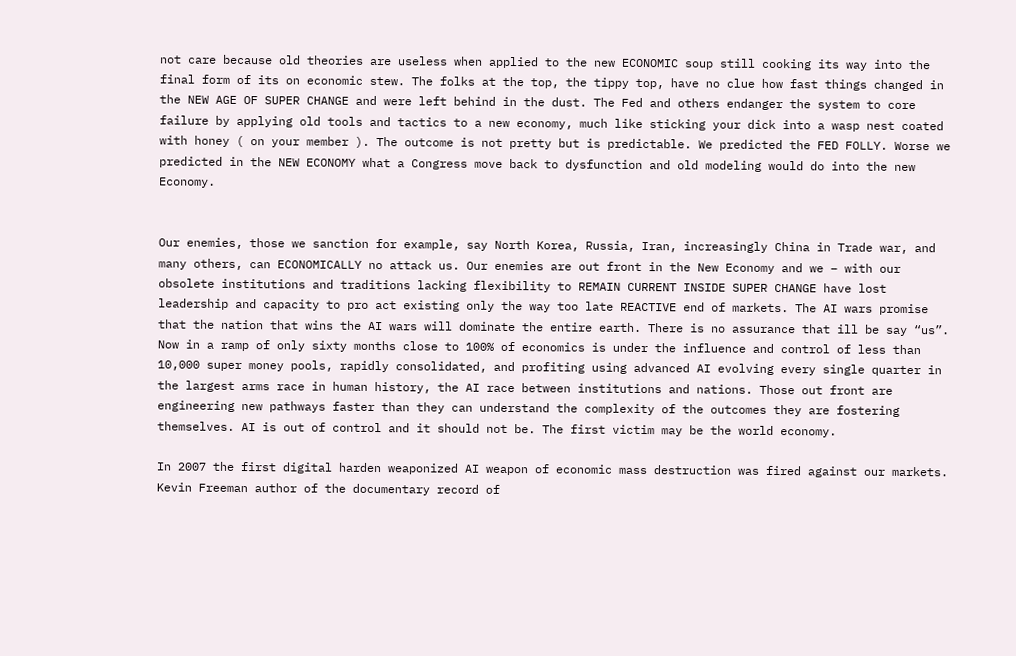not care because old theories are useless when applied to the new ECONOMIC soup still cooking its way into the final form of its on economic stew. The folks at the top, the tippy top, have no clue how fast things changed in the NEW AGE OF SUPER CHANGE and were left behind in the dust. The Fed and others endanger the system to core failure by applying old tools and tactics to a new economy, much like sticking your dick into a wasp nest coated with honey ( on your member ). The outcome is not pretty but is predictable. We predicted the FED FOLLY. Worse we predicted in the NEW ECONOMY what a Congress move back to dysfunction and old modeling would do into the new Economy.


Our enemies, those we sanction for example, say North Korea, Russia, Iran, increasingly China in Trade war, and many others, can ECONOMICALLY no attack us. Our enemies are out front in the New Economy and we – with our obsolete institutions and traditions lacking flexibility to REMAIN CURRENT INSIDE SUPER CHANGE have lost leadership and capacity to pro act existing only the way too late REACTIVE end of markets. The AI wars promise that the nation that wins the AI wars will dominate the entire earth. There is no assurance that ill be say “us”. Now in a ramp of only sixty months close to 100% of economics is under the influence and control of less than 10,000 super money pools, rapidly consolidated, and profiting using advanced AI evolving every single quarter in the largest arms race in human history, the AI race between institutions and nations. Those out front are engineering new pathways faster than they can understand the complexity of the outcomes they are fostering themselves. AI is out of control and it should not be. The first victim may be the world economy.

In 2007 the first digital harden weaponized AI weapon of economic mass destruction was fired against our markets. Kevin Freeman author of the documentary record of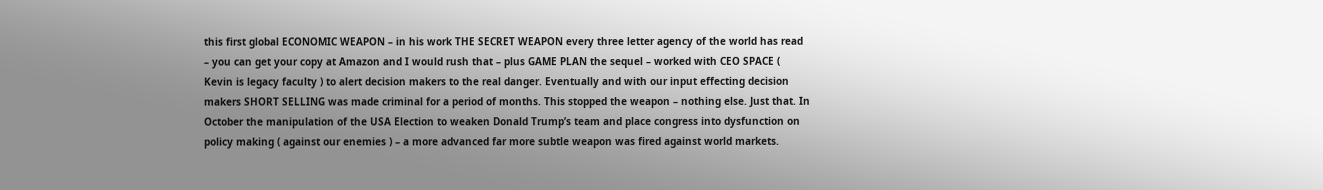this first global ECONOMIC WEAPON – in his work THE SECRET WEAPON every three letter agency of the world has read – you can get your copy at Amazon and I would rush that – plus GAME PLAN the sequel – worked with CEO SPACE ( Kevin is legacy faculty ) to alert decision makers to the real danger. Eventually and with our input effecting decision makers SHORT SELLING was made criminal for a period of months. This stopped the weapon – nothing else. Just that. In October the manipulation of the USA Election to weaken Donald Trump’s team and place congress into dysfunction on policy making ( against our enemies ) – a more advanced far more subtle weapon was fired against world markets.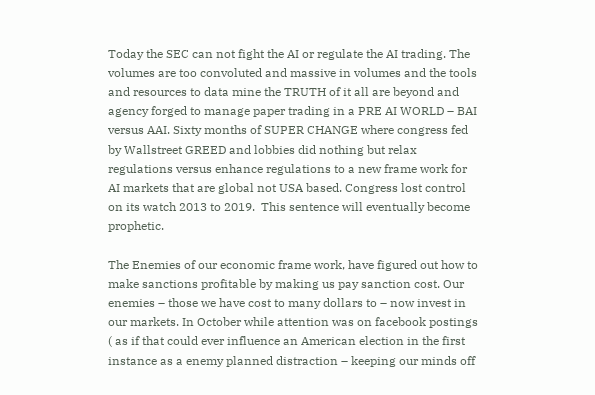Today the SEC can not fight the AI or regulate the AI trading. The volumes are too convoluted and massive in volumes and the tools and resources to data mine the TRUTH of it all are beyond and agency forged to manage paper trading in a PRE AI WORLD – BAI versus AAI. Sixty months of SUPER CHANGE where congress fed by Wallstreet GREED and lobbies did nothing but relax regulations versus enhance regulations to a new frame work for AI markets that are global not USA based. Congress lost control on its watch 2013 to 2019.  This sentence will eventually become prophetic.

The Enemies of our economic frame work, have figured out how to make sanctions profitable by making us pay sanction cost. Our enemies – those we have cost to many dollars to – now invest in our markets. In October while attention was on facebook postings ( as if that could ever influence an American election in the first instance as a enemy planned distraction – keeping our minds off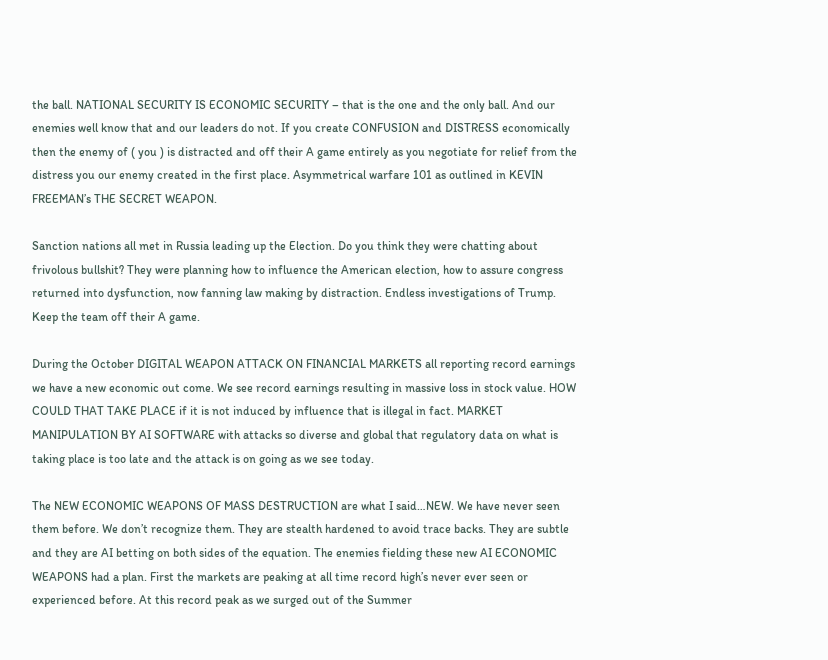the ball. NATIONAL SECURITY IS ECONOMIC SECURITY – that is the one and the only ball. And our enemies well know that and our leaders do not. If you create CONFUSION and DISTRESS economically then the enemy of ( you ) is distracted and off their A game entirely as you negotiate for relief from the distress you our enemy created in the first place. Asymmetrical warfare 101 as outlined in KEVIN FREEMAN’s THE SECRET WEAPON.

Sanction nations all met in Russia leading up the Election. Do you think they were chatting about frivolous bullshit? They were planning how to influence the American election, how to assure congress returned into dysfunction, now fanning law making by distraction. Endless investigations of Trump. Keep the team off their A game.

During the October DIGITAL WEAPON ATTACK ON FINANCIAL MARKETS all reporting record earnings we have a new economic out come. We see record earnings resulting in massive loss in stock value. HOW COULD THAT TAKE PLACE if it is not induced by influence that is illegal in fact. MARKET MANIPULATION BY AI SOFTWARE with attacks so diverse and global that regulatory data on what is taking place is too late and the attack is on going as we see today.

The NEW ECONOMIC WEAPONS OF MASS DESTRUCTION are what I said…NEW. We have never seen them before. We don’t recognize them. They are stealth hardened to avoid trace backs. They are subtle and they are AI betting on both sides of the equation. The enemies fielding these new AI ECONOMIC WEAPONS had a plan. First the markets are peaking at all time record high’s never ever seen or experienced before. At this record peak as we surged out of the Summer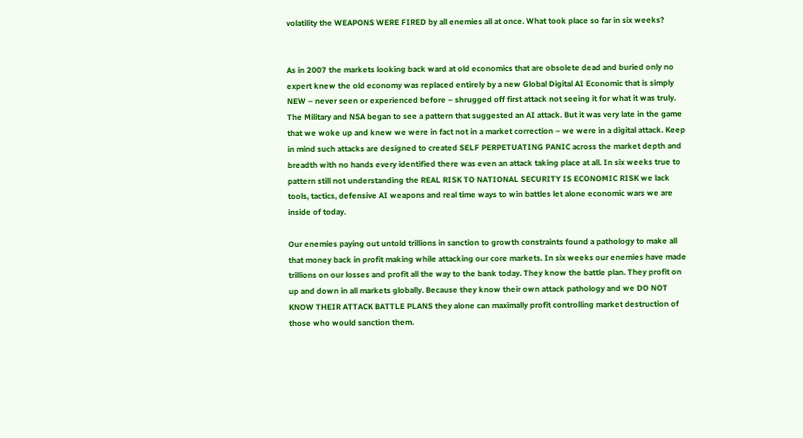volatility the WEAPONS WERE FIRED by all enemies all at once. What took place so far in six weeks?


As in 2007 the markets looking back ward at old economics that are obsolete dead and buried only no expert knew the old economy was replaced entirely by a new Global Digital AI Economic that is simply NEW – never seen or experienced before – shrugged off first attack not seeing it for what it was truly. The Military and NSA began to see a pattern that suggested an AI attack. But it was very late in the game that we woke up and knew we were in fact not in a market correction – we were in a digital attack. Keep in mind such attacks are designed to created SELF PERPETUATING PANIC across the market depth and breadth with no hands every identified there was even an attack taking place at all. In six weeks true to pattern still not understanding the REAL RISK TO NATIONAL SECURITY IS ECONOMIC RISK we lack tools, tactics, defensive AI weapons and real time ways to win battles let alone economic wars we are inside of today.

Our enemies paying out untold trillions in sanction to growth constraints found a pathology to make all that money back in profit making while attacking our core markets. In six weeks our enemies have made trillions on our losses and profit all the way to the bank today. They know the battle plan. They profit on up and down in all markets globally. Because they know their own attack pathology and we DO NOT KNOW THEIR ATTACK BATTLE PLANS they alone can maximally profit controlling market destruction of those who would sanction them.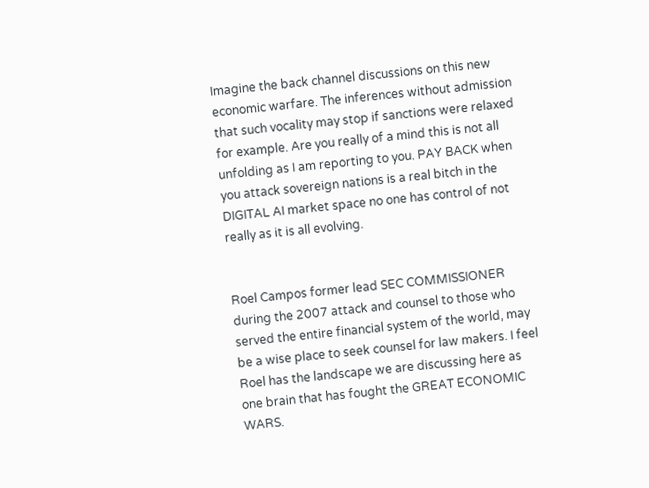Imagine the back channel discussions on this new economic warfare. The inferences without admission that such vocality may stop if sanctions were relaxed for example. Are you really of a mind this is not all unfolding as I am reporting to you. PAY BACK when you attack sovereign nations is a real bitch in the DIGITAL AI market space no one has control of not really as it is all evolving.


Roel Campos former lead SEC COMMISSIONER during the 2007 attack and counsel to those who served the entire financial system of the world, may be a wise place to seek counsel for law makers. I feel Roel has the landscape we are discussing here as one brain that has fought the GREAT ECONOMIC WARS.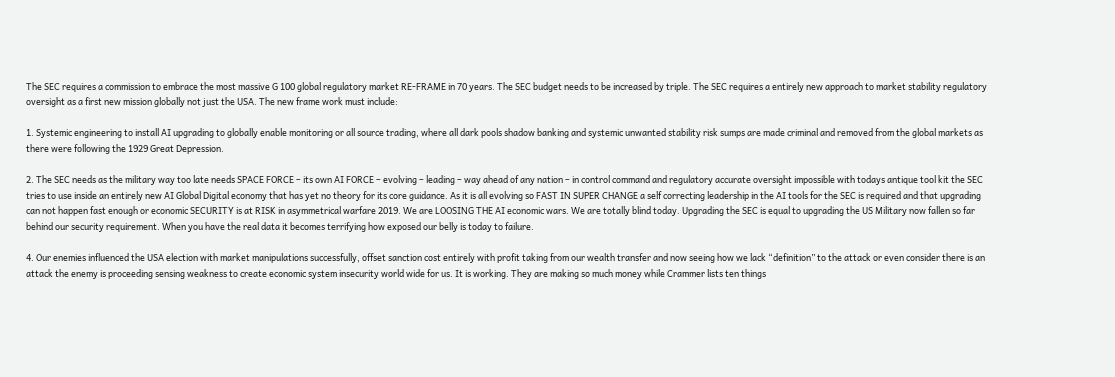The SEC requires a commission to embrace the most massive G 100 global regulatory market RE-FRAME in 70 years. The SEC budget needs to be increased by triple. The SEC requires a entirely new approach to market stability regulatory oversight as a first new mission globally not just the USA. The new frame work must include:

1. Systemic engineering to install AI upgrading to globally enable monitoring or all source trading, where all dark pools shadow banking and systemic unwanted stability risk sumps are made criminal and removed from the global markets as there were following the 1929 Great Depression.

2. The SEC needs as the military way too late needs SPACE FORCE – its own AI FORCE – evolving – leading – way ahead of any nation – in control command and regulatory accurate oversight impossible with todays antique tool kit the SEC tries to use inside an entirely new AI Global Digital economy that has yet no theory for its core guidance. As it is all evolving so FAST IN SUPER CHANGE a self correcting leadership in the AI tools for the SEC is required and that upgrading can not happen fast enough or economic SECURITY is at RISK in asymmetrical warfare 2019. We are LOOSING THE AI economic wars. We are totally blind today. Upgrading the SEC is equal to upgrading the US Military now fallen so far behind our security requirement. When you have the real data it becomes terrifying how exposed our belly is today to failure.

4. Our enemies influenced the USA election with market manipulations successfully, offset sanction cost entirely with profit taking from our wealth transfer and now seeing how we lack “definition” to the attack or even consider there is an attack the enemy is proceeding sensing weakness to create economic system insecurity world wide for us. It is working. They are making so much money while Crammer lists ten things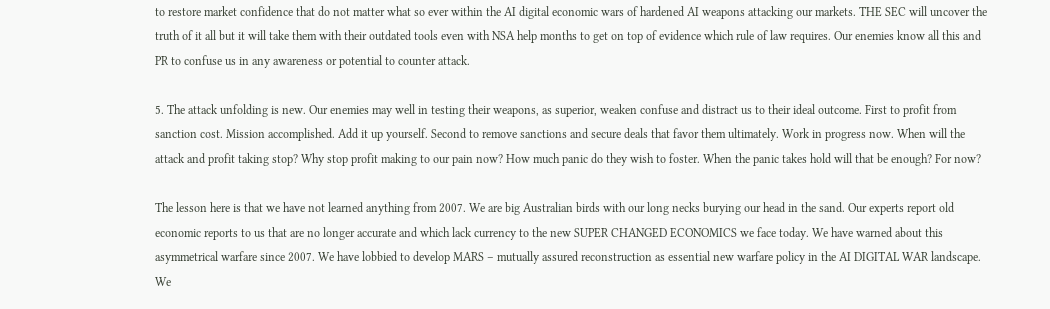to restore market confidence that do not matter what so ever within the AI digital economic wars of hardened AI weapons attacking our markets. THE SEC will uncover the truth of it all but it will take them with their outdated tools even with NSA help months to get on top of evidence which rule of law requires. Our enemies know all this and PR to confuse us in any awareness or potential to counter attack.

5. The attack unfolding is new. Our enemies may well in testing their weapons, as superior, weaken confuse and distract us to their ideal outcome. First to profit from sanction cost. Mission accomplished. Add it up yourself. Second to remove sanctions and secure deals that favor them ultimately. Work in progress now. When will the attack and profit taking stop? Why stop profit making to our pain now? How much panic do they wish to foster. When the panic takes hold will that be enough? For now?

The lesson here is that we have not learned anything from 2007. We are big Australian birds with our long necks burying our head in the sand. Our experts report old economic reports to us that are no longer accurate and which lack currency to the new SUPER CHANGED ECONOMICS we face today. We have warned about this asymmetrical warfare since 2007. We have lobbied to develop MARS – mutually assured reconstruction as essential new warfare policy in the AI DIGITAL WAR landscape. We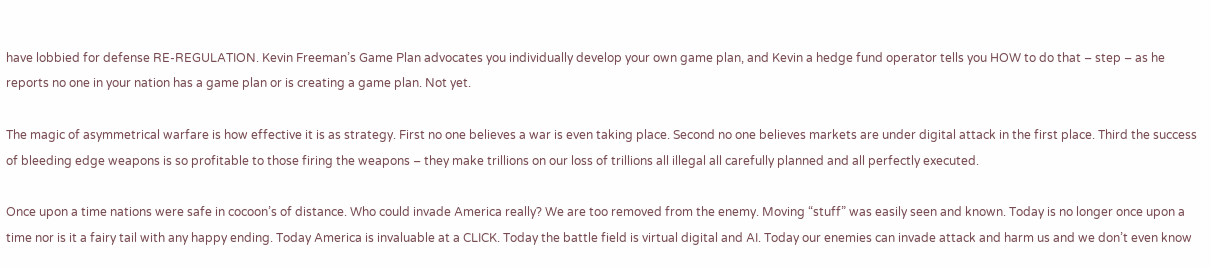have lobbied for defense RE-REGULATION. Kevin Freeman’s Game Plan advocates you individually develop your own game plan, and Kevin a hedge fund operator tells you HOW to do that – step – as he reports no one in your nation has a game plan or is creating a game plan. Not yet.

The magic of asymmetrical warfare is how effective it is as strategy. First no one believes a war is even taking place. Second no one believes markets are under digital attack in the first place. Third the success of bleeding edge weapons is so profitable to those firing the weapons – they make trillions on our loss of trillions all illegal all carefully planned and all perfectly executed.

Once upon a time nations were safe in cocoon’s of distance. Who could invade America really? We are too removed from the enemy. Moving “stuff” was easily seen and known. Today is no longer once upon a time nor is it a fairy tail with any happy ending. Today America is invaluable at a CLICK. Today the battle field is virtual digital and AI. Today our enemies can invade attack and harm us and we don’t even know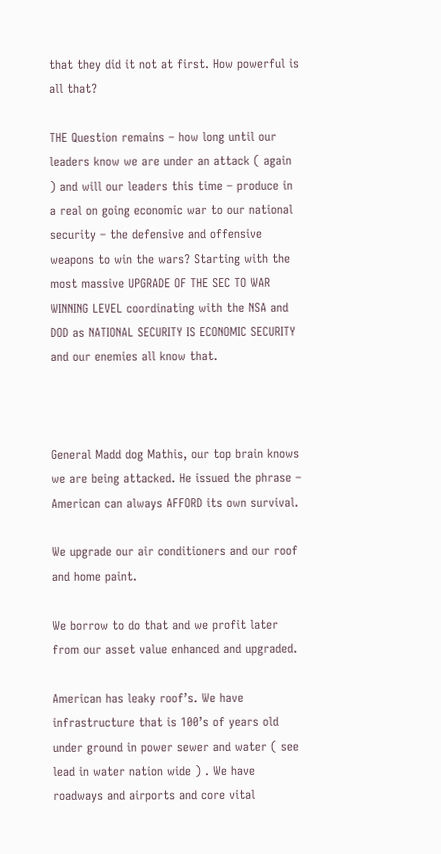that they did it not at first. How powerful is all that?

THE Question remains – how long until our leaders know we are under an attack ( again ) and will our leaders this time – produce in a real on going economic war to our national security – the defensive and offensive weapons to win the wars? Starting with the most massive UPGRADE OF THE SEC TO WAR WINNING LEVEL coordinating with the NSA and DOD as NATIONAL SECURITY IS ECONOMIC SECURITY and our enemies all know that.



General Madd dog Mathis, our top brain knows we are being attacked. He issued the phrase – American can always AFFORD its own survival.

We upgrade our air conditioners and our roof and home paint.

We borrow to do that and we profit later from our asset value enhanced and upgraded.

American has leaky roof’s. We have infrastructure that is 100’s of years old under ground in power sewer and water ( see lead in water nation wide ) . We have roadways and airports and core vital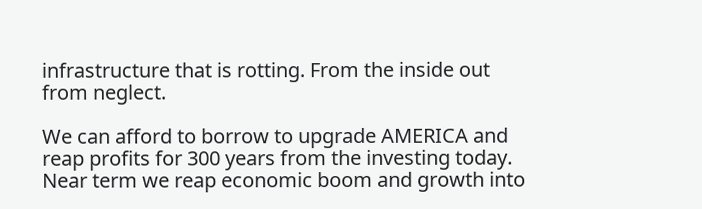infrastructure that is rotting. From the inside out from neglect.

We can afford to borrow to upgrade AMERICA and reap profits for 300 years from the investing today. Near term we reap economic boom and growth into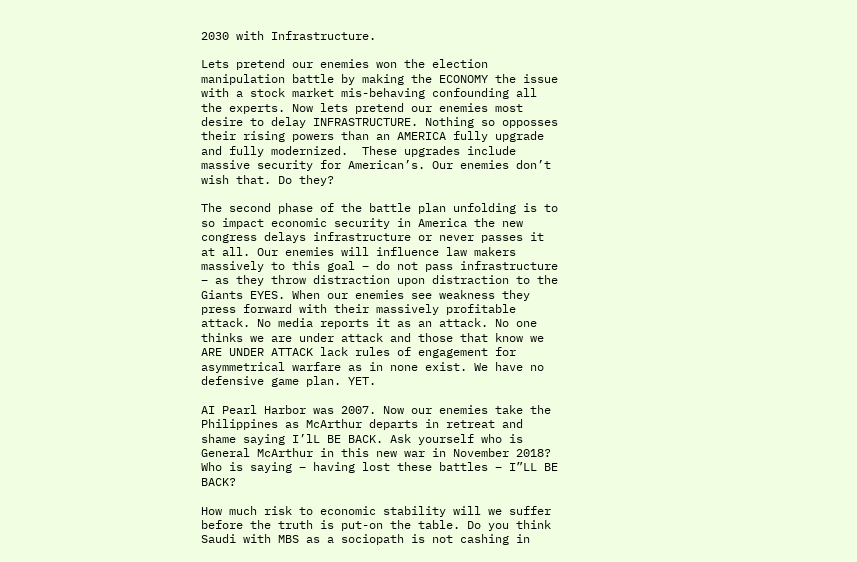2030 with Infrastructure.

Lets pretend our enemies won the election manipulation battle by making the ECONOMY the issue with a stock market mis-behaving confounding all the experts. Now lets pretend our enemies most desire to delay INFRASTRUCTURE. Nothing so opposses their rising powers than an AMERICA fully upgrade and fully modernized.  These upgrades include massive security for American’s. Our enemies don’t wish that. Do they?

The second phase of the battle plan unfolding is to so impact economic security in America the new congress delays infrastructure or never passes it at all. Our enemies will influence law makers massively to this goal – do not pass infrastructure – as they throw distraction upon distraction to the Giants EYES. When our enemies see weakness they press forward with their massively profitable attack. No media reports it as an attack. No one thinks we are under attack and those that know we ARE UNDER ATTACK lack rules of engagement for asymmetrical warfare as in none exist. We have no defensive game plan. YET.

AI Pearl Harbor was 2007. Now our enemies take the Philippines as McArthur departs in retreat and shame saying I’lL BE BACK. Ask yourself who is General McArthur in this new war in November 2018? Who is saying – having lost these battles – I”LL BE BACK?

How much risk to economic stability will we suffer before the truth is put-on the table. Do you think Saudi with MBS as a sociopath is not cashing in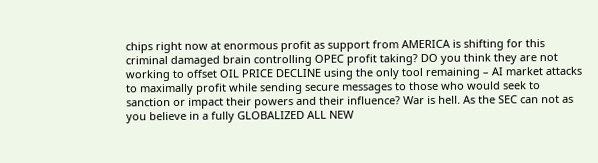chips right now at enormous profit as support from AMERICA is shifting for this criminal damaged brain controlling OPEC profit taking? DO you think they are not working to offset OIL PRICE DECLINE using the only tool remaining – AI market attacks to maximally profit while sending secure messages to those who would seek to sanction or impact their powers and their influence? War is hell. As the SEC can not as you believe in a fully GLOBALIZED ALL NEW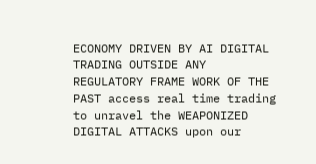ECONOMY DRIVEN BY AI DIGITAL TRADING OUTSIDE ANY REGULATORY FRAME WORK OF THE PAST access real time trading to unravel the WEAPONIZED DIGITAL ATTACKS upon our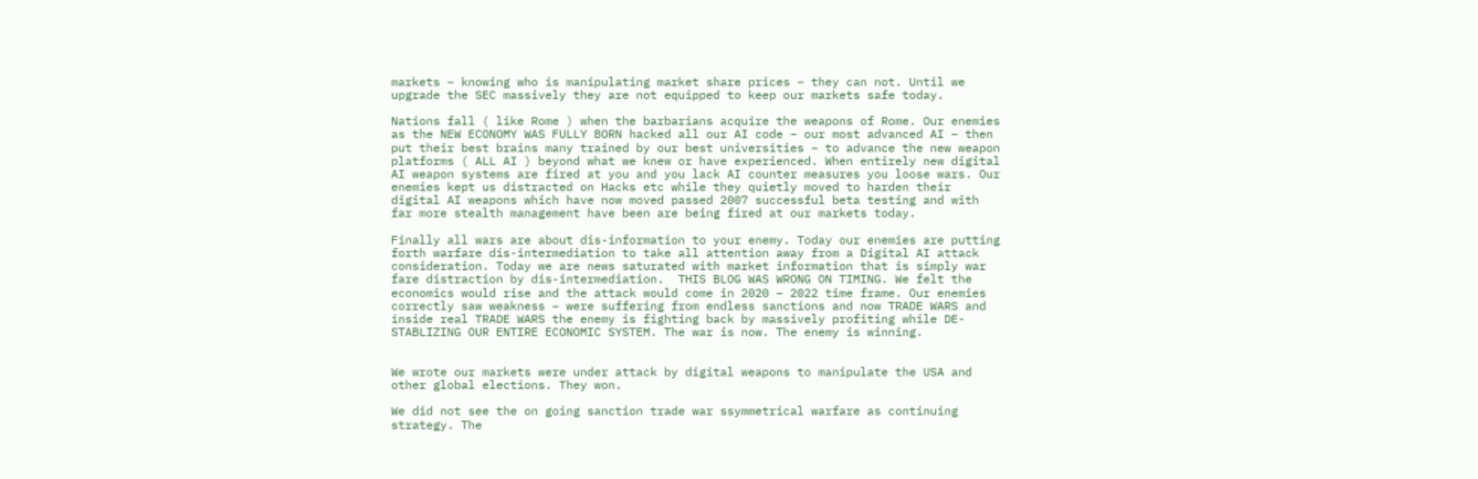markets – knowing who is manipulating market share prices – they can not. Until we upgrade the SEC massively they are not equipped to keep our markets safe today.

Nations fall ( like Rome ) when the barbarians acquire the weapons of Rome. Our enemies as the NEW ECONOMY WAS FULLY BORN hacked all our AI code – our most advanced AI – then put their best brains many trained by our best universities – to advance the new weapon platforms ( ALL AI ) beyond what we knew or have experienced. When entirely new digital AI weapon systems are fired at you and you lack AI counter measures you loose wars. Our enemies kept us distracted on Hacks etc while they quietly moved to harden their digital AI weapons which have now moved passed 2007 successful beta testing and with far more stealth management have been are being fired at our markets today.

Finally all wars are about dis-information to your enemy. Today our enemies are putting forth warfare dis-intermediation to take all attention away from a Digital AI attack consideration. Today we are news saturated with market information that is simply war fare distraction by dis-intermediation.  THIS BLOG WAS WRONG ON TIMING. We felt the economics would rise and the attack would come in 2020 – 2022 time frame. Our enemies correctly saw weakness – were suffering from endless sanctions and now TRADE WARS and inside real TRADE WARS the enemy is fighting back by massively profiting while DE-STABLIZING OUR ENTIRE ECONOMIC SYSTEM. The war is now. The enemy is winning.


We wrote our markets were under attack by digital weapons to manipulate the USA and other global elections. They won.

We did not see the on going sanction trade war ssymmetrical warfare as continuing strategy. The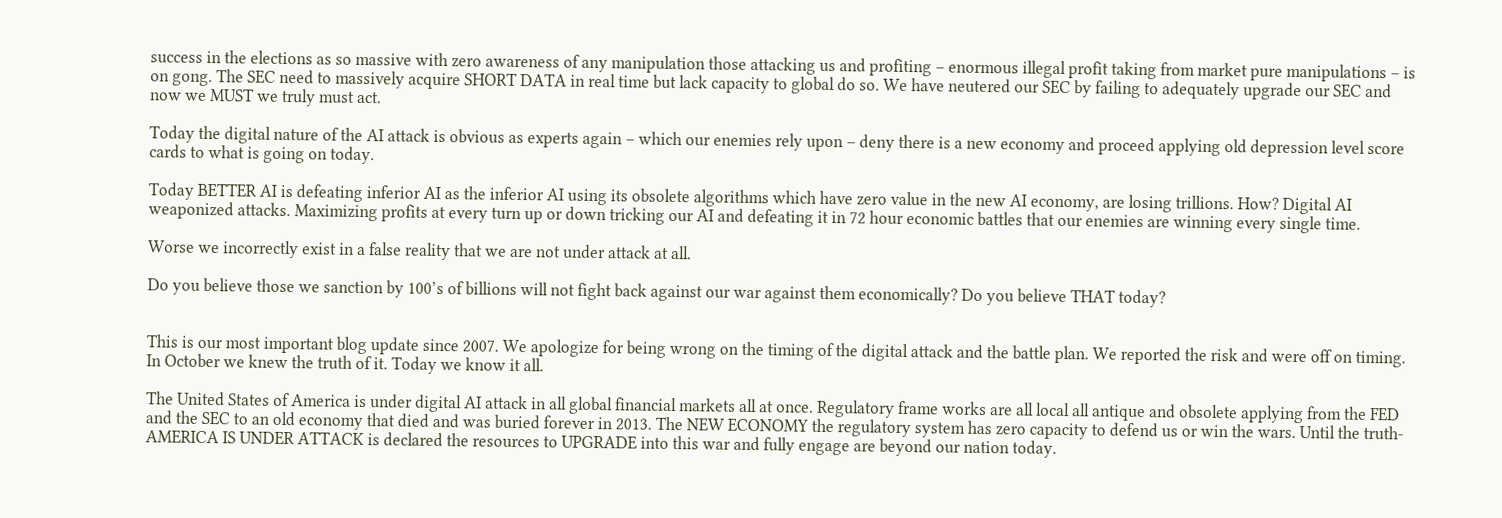success in the elections as so massive with zero awareness of any manipulation those attacking us and profiting – enormous illegal profit taking from market pure manipulations – is on gong. The SEC need to massively acquire SHORT DATA in real time but lack capacity to global do so. We have neutered our SEC by failing to adequately upgrade our SEC and now we MUST we truly must act.

Today the digital nature of the AI attack is obvious as experts again – which our enemies rely upon – deny there is a new economy and proceed applying old depression level score cards to what is going on today.

Today BETTER AI is defeating inferior AI as the inferior AI using its obsolete algorithms which have zero value in the new AI economy, are losing trillions. How? Digital AI weaponized attacks. Maximizing profits at every turn up or down tricking our AI and defeating it in 72 hour economic battles that our enemies are winning every single time.

Worse we incorrectly exist in a false reality that we are not under attack at all.

Do you believe those we sanction by 100’s of billions will not fight back against our war against them economically? Do you believe THAT today?


This is our most important blog update since 2007. We apologize for being wrong on the timing of the digital attack and the battle plan. We reported the risk and were off on timing. In October we knew the truth of it. Today we know it all.

The United States of America is under digital AI attack in all global financial markets all at once. Regulatory frame works are all local all antique and obsolete applying from the FED and the SEC to an old economy that died and was buried forever in 2013. The NEW ECONOMY the regulatory system has zero capacity to defend us or win the wars. Until the truth- AMERICA IS UNDER ATTACK is declared the resources to UPGRADE into this war and fully engage are beyond our nation today.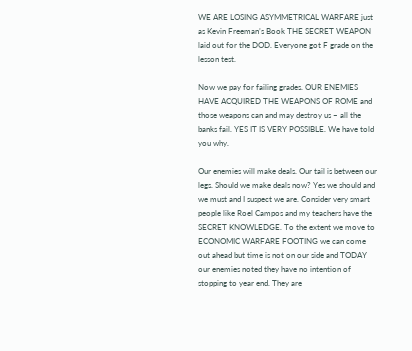WE ARE LOSING ASYMMETRICAL WARFARE just as Kevin Freeman’s Book THE SECRET WEAPON laid out for the DOD. Everyone got F grade on the lesson test.

Now we pay for failing grades. OUR ENEMIES HAVE ACQUIRED THE WEAPONS OF ROME and those weapons can and may destroy us – all the banks fail. YES IT IS VERY POSSIBLE. We have told you why.

Our enemies will make deals. Our tail is between our legs. Should we make deals now? Yes we should and we must and I suspect we are. Consider very smart people like Roel Campos and my teachers have the SECRET KNOWLEDGE. To the extent we move to ECONOMIC WARFARE FOOTING we can come out ahead but time is not on our side and TODAY our enemies noted they have no intention of stopping to year end. They are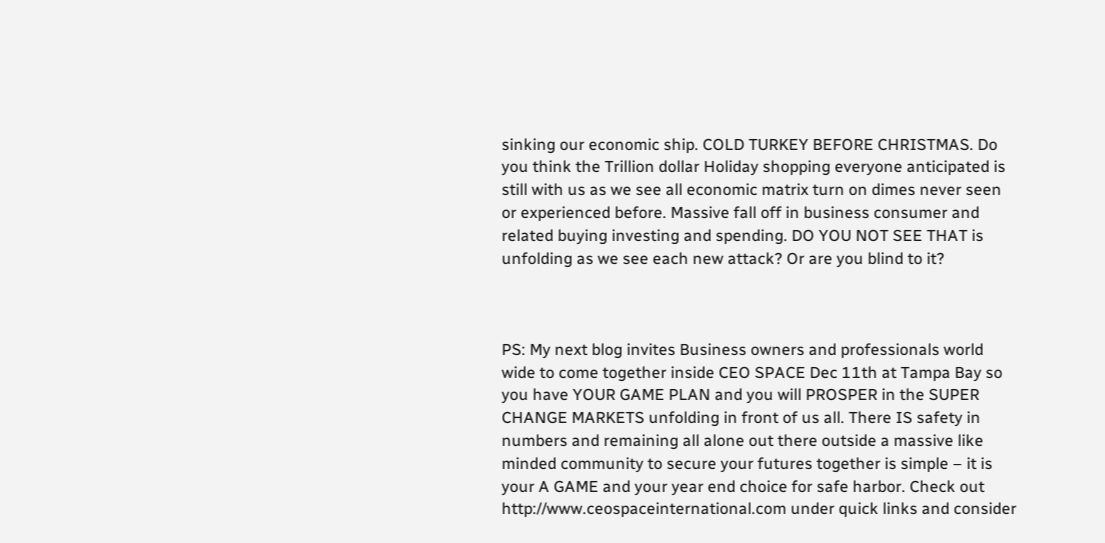sinking our economic ship. COLD TURKEY BEFORE CHRISTMAS. Do you think the Trillion dollar Holiday shopping everyone anticipated is still with us as we see all economic matrix turn on dimes never seen or experienced before. Massive fall off in business consumer and related buying investing and spending. DO YOU NOT SEE THAT is unfolding as we see each new attack? Or are you blind to it?



PS: My next blog invites Business owners and professionals world wide to come together inside CEO SPACE Dec 11th at Tampa Bay so you have YOUR GAME PLAN and you will PROSPER in the SUPER CHANGE MARKETS unfolding in front of us all. There IS safety in numbers and remaining all alone out there outside a massive like minded community to secure your futures together is simple – it is your A GAME and your year end choice for safe harbor. Check out http://www.ceospaceinternational.com under quick links and consider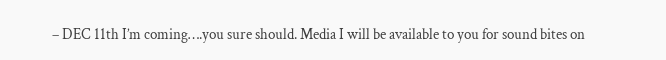– DEC 11th I’m coming….you sure should. Media I will be available to you for sound bites on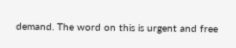demand. The word on this is urgent and free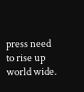press need to rise up world wide.